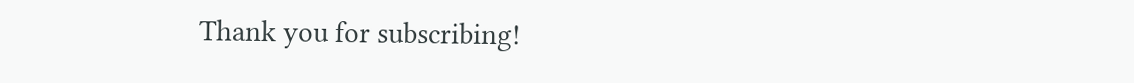Thank you for subscribing!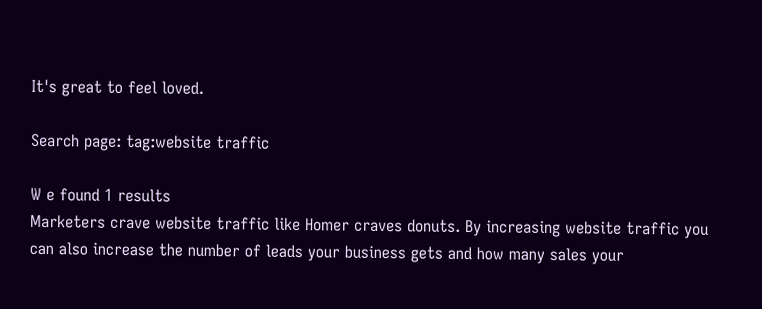It's great to feel loved.

Search page: tag:website traffic

W e found 1 results
Marketers crave website traffic like Homer craves donuts. By increasing website traffic you can also increase the number of leads your business gets and how many sales your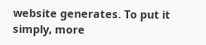website generates. To put it simply, more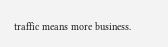traffic means more business.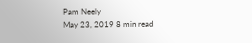Pam Neely
May 23, 2019 8 min read